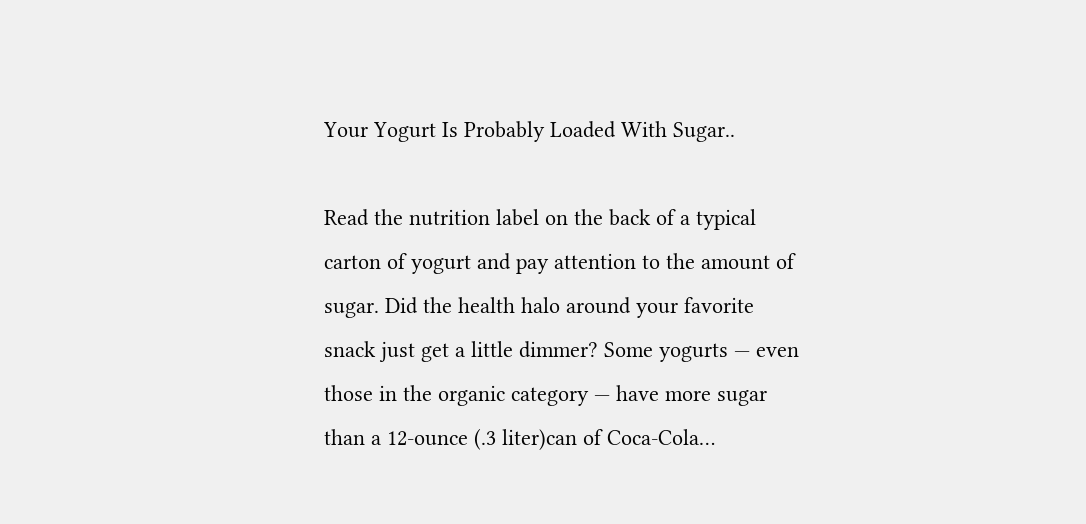Your Yogurt Is Probably Loaded With Sugar..

Read the nutrition label on the back of a typical carton of yogurt and pay attention to the amount of sugar. Did the health halo around your favorite snack just get a little dimmer? Some yogurts — even those in the organic category — have more sugar than a 12-ounce (.3 liter)can of Coca-Cola…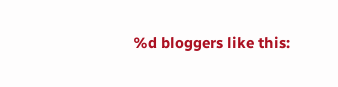%d bloggers like this: